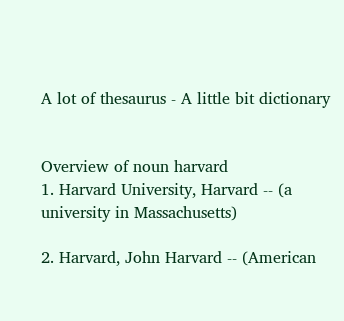A lot of thesaurus - A little bit dictionary


Overview of noun harvard
1. Harvard University, Harvard -- (a university in Massachusetts)

2. Harvard, John Harvard -- (American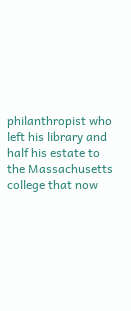philanthropist who left his library and half his estate to the Massachusetts college that now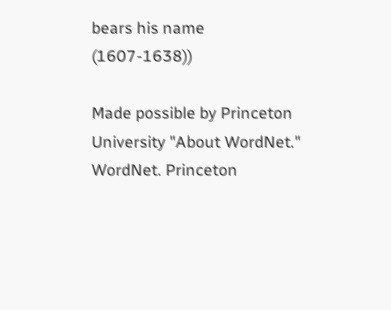bears his name (1607-1638))

Made possible by Princeton University "About WordNet." WordNet. Princeton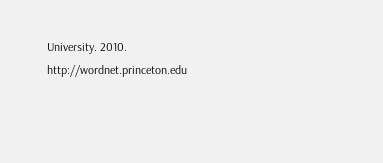University. 2010. http://wordnet.princeton.edu